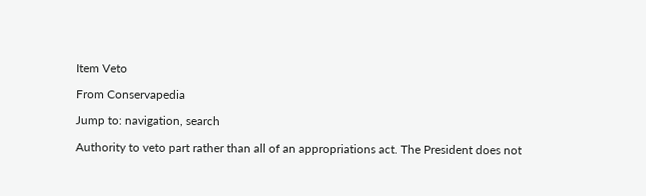Item Veto

From Conservapedia

Jump to: navigation, search

Authority to veto part rather than all of an appropriations act. The President does not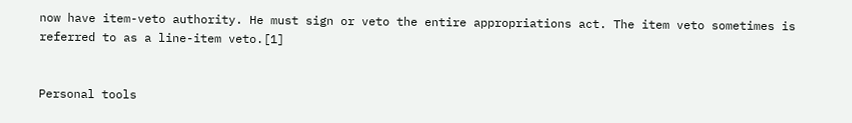now have item-veto authority. He must sign or veto the entire appropriations act. The item veto sometimes is referred to as a line-item veto.[1]


Personal tools